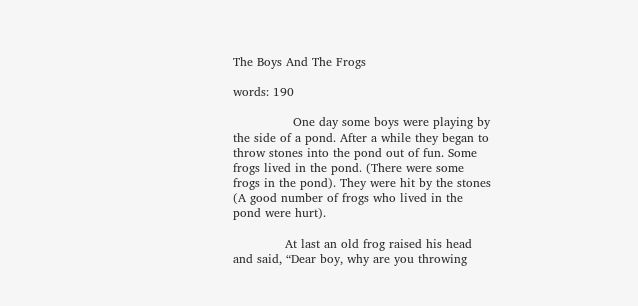The Boys And The Frogs

words: 190

               One day some boys were playing by the side of a pond. After a while they began to throw stones into the pond out of fun. Some frogs lived in the pond. (There were some frogs in the pond). They were hit by the stones (A good number of frogs who lived in the pond were hurt).

             At last an old frog raised his head and said, “Dear boy, why are you throwing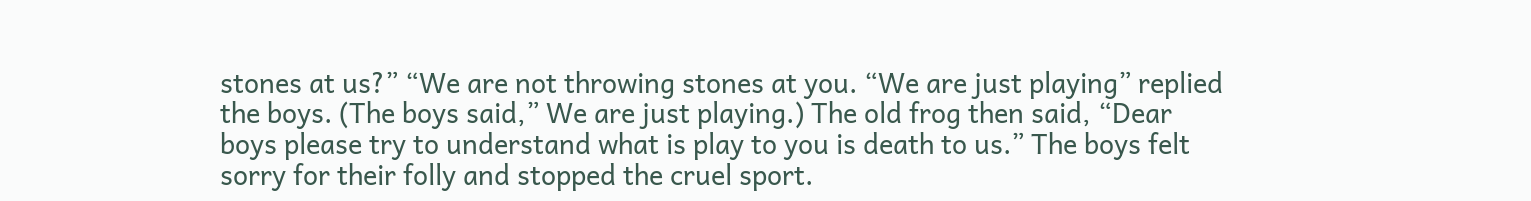stones at us?” “We are not throwing stones at you. “We are just playing” replied the boys. (The boys said,” We are just playing.) The old frog then said, “Dear boys please try to understand what is play to you is death to us.” The boys felt sorry for their folly and stopped the cruel sport.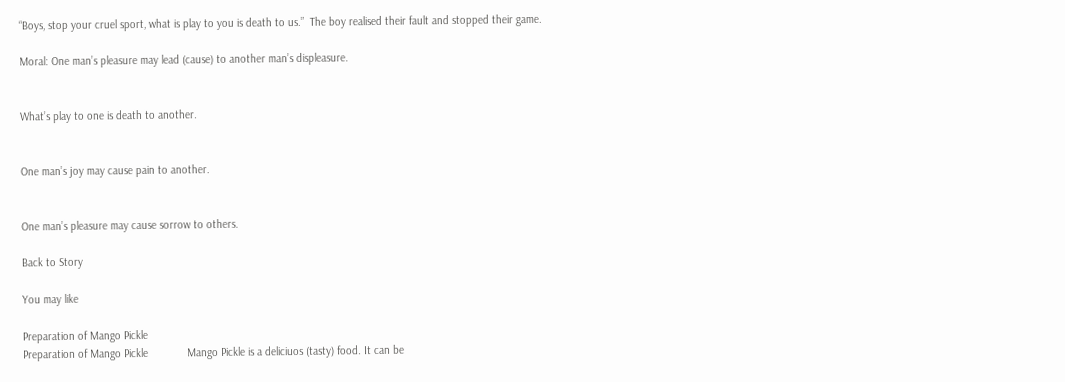“Boys, stop your cruel sport, what is play to you is death to us.”  The boy realised their fault and stopped their game.

Moral: One man’s pleasure may lead (cause) to another man’s displeasure.


What’s play to one is death to another.


One man’s joy may cause pain to another.


One man’s pleasure may cause sorrow to others.

Back to Story

You may like

Preparation of Mango Pickle
Preparation of Mango Pickle             Mango Pickle is a deliciuos (tasty) food. It can be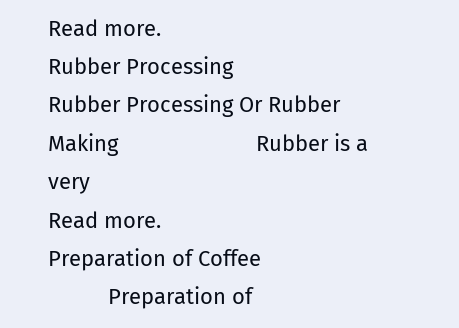Read more.
Rubber Processing
Rubber Processing Or Rubber Making                       Rubber is a very
Read more.
Preparation of Coffee
          Preparation of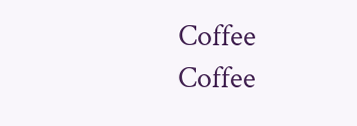Coffee                      Coffee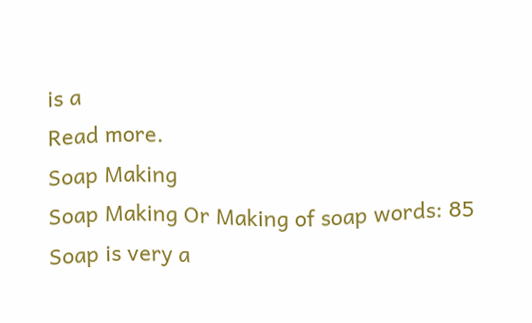is a
Read more.
Soap Making
Soap Making Or Making of soap words: 85                 Soap is very a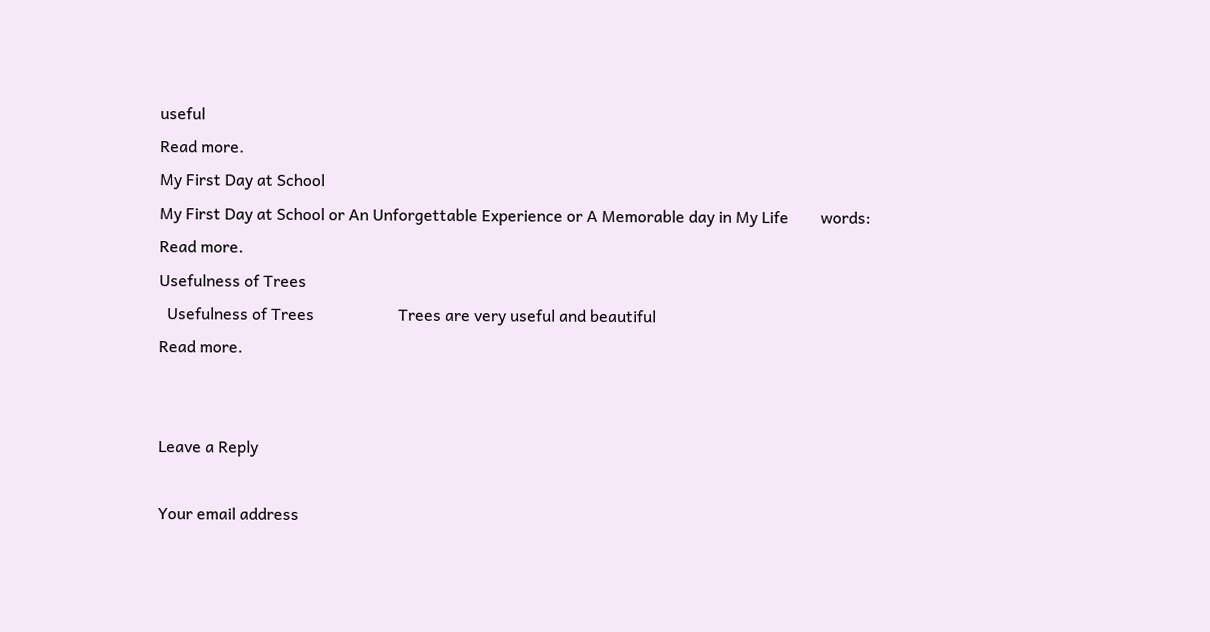useful
Read more.
My First Day at School
My First Day at School or An Unforgettable Experience or A Memorable day in My Life        words:
Read more.
Usefulness of Trees
  Usefulness of Trees                     Trees are very useful and beautiful
Read more.


Leave a Reply

Your email address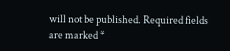will not be published. Required fields are marked *